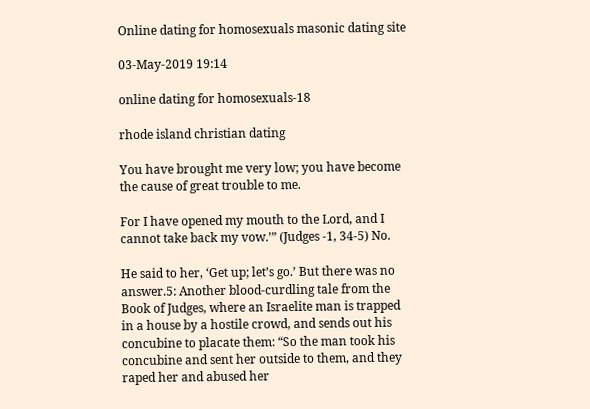Online dating for homosexuals masonic dating site

03-May-2019 19:14

online dating for homosexuals-18

rhode island christian dating

You have brought me very low; you have become the cause of great trouble to me.

For I have opened my mouth to the Lord, and I cannot take back my vow.’” (Judges -1, 34-5) No.

He said to her, ‘Get up; let’s go.’ But there was no answer.5: Another blood-curdling tale from the Book of Judges, where an Israelite man is trapped in a house by a hostile crowd, and sends out his concubine to placate them: “So the man took his concubine and sent her outside to them, and they raped her and abused her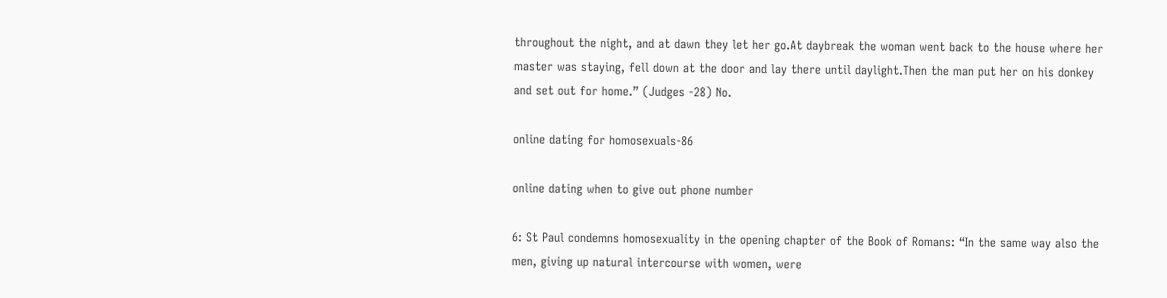throughout the night, and at dawn they let her go.At daybreak the woman went back to the house where her master was staying, fell down at the door and lay there until daylight.Then the man put her on his donkey and set out for home.” (Judges -28) No.

online dating for homosexuals-86

online dating when to give out phone number

6: St Paul condemns homosexuality in the opening chapter of the Book of Romans: “In the same way also the men, giving up natural intercourse with women, were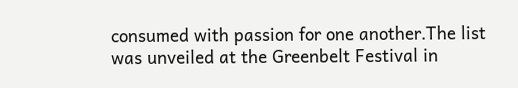consumed with passion for one another.The list was unveiled at the Greenbelt Festival in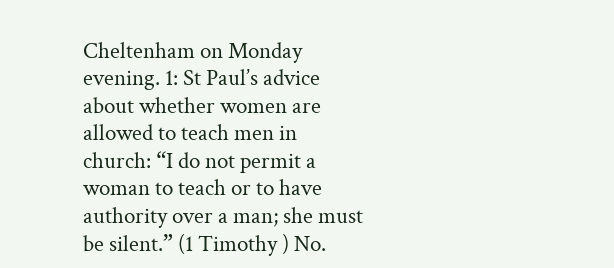Cheltenham on Monday evening. 1: St Paul’s advice about whether women are allowed to teach men in church: “I do not permit a woman to teach or to have authority over a man; she must be silent.” (1 Timothy ) No.